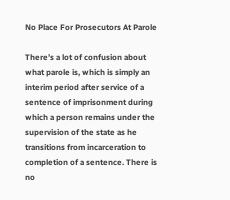No Place For Prosecutors At Parole

There’s a lot of confusion about what parole is, which is simply an interim period after service of a sentence of imprisonment during which a person remains under the supervision of the state as he transitions from incarceration to completion of a sentence. There is no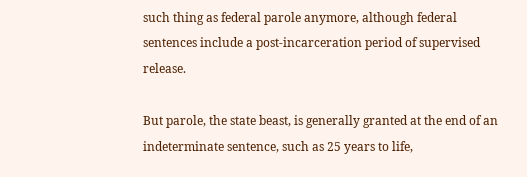such thing as federal parole anymore, although federal sentences include a post-incarceration period of supervised release.

But parole, the state beast, is generally granted at the end of an indeterminate sentence, such as 25 years to life,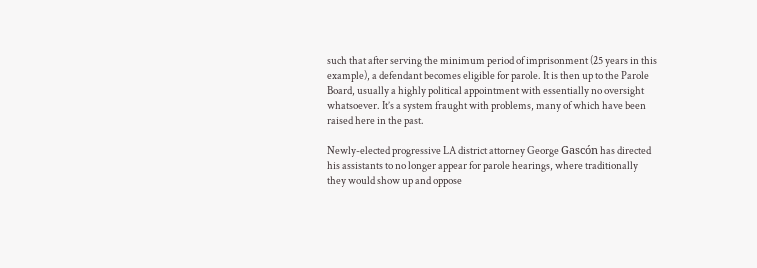such that after serving the minimum period of imprisonment (25 years in this example), a defendant becomes eligible for parole. It is then up to the Parole Board, usually a highly political appointment with essentially no oversight whatsoever. It’s a system fraught with problems, many of which have been raised here in the past.

Newly-elected progressive LA district attorney George Gascón has directed his assistants to no longer appear for parole hearings, where traditionally they would show up and oppose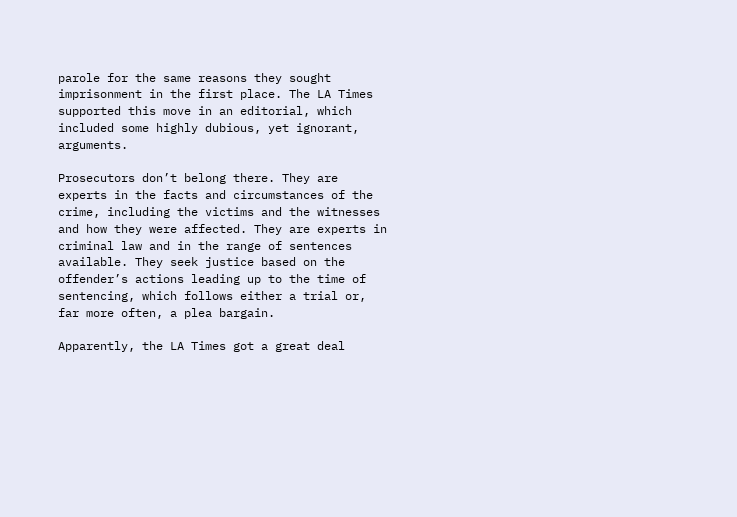parole for the same reasons they sought imprisonment in the first place. The LA Times supported this move in an editorial, which included some highly dubious, yet ignorant, arguments.

Prosecutors don’t belong there. They are experts in the facts and circumstances of the crime, including the victims and the witnesses and how they were affected. They are experts in criminal law and in the range of sentences available. They seek justice based on the offender’s actions leading up to the time of sentencing, which follows either a trial or, far more often, a plea bargain.

Apparently, the LA Times got a great deal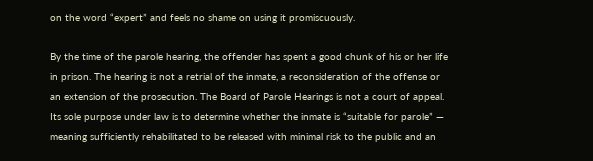on the word “expert” and feels no shame on using it promiscuously.

By the time of the parole hearing, the offender has spent a good chunk of his or her life in prison. The hearing is not a retrial of the inmate, a reconsideration of the offense or an extension of the prosecution. The Board of Parole Hearings is not a court of appeal. Its sole purpose under law is to determine whether the inmate is “suitable for parole” — meaning sufficiently rehabilitated to be released with minimal risk to the public and an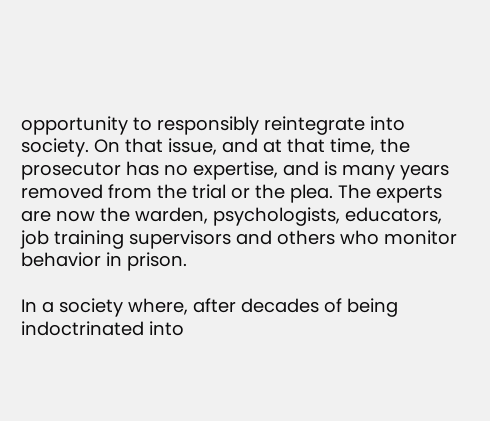opportunity to responsibly reintegrate into society. On that issue, and at that time, the prosecutor has no expertise, and is many years removed from the trial or the plea. The experts are now the warden, psychologists, educators, job training supervisors and others who monitor behavior in prison.

In a society where, after decades of being indoctrinated into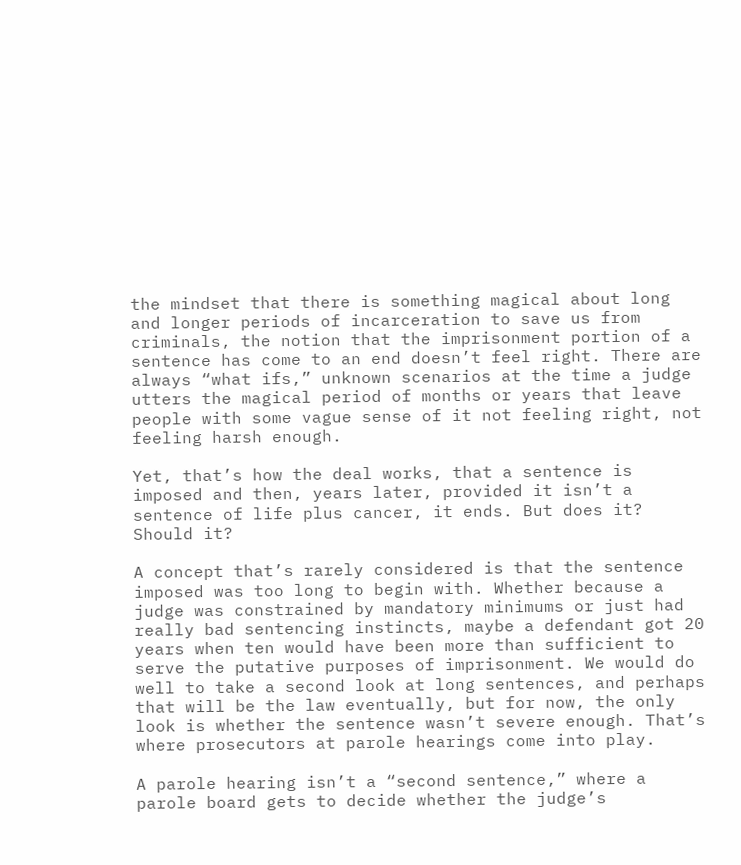the mindset that there is something magical about long and longer periods of incarceration to save us from criminals, the notion that the imprisonment portion of a sentence has come to an end doesn’t feel right. There are always “what ifs,” unknown scenarios at the time a judge utters the magical period of months or years that leave people with some vague sense of it not feeling right, not feeling harsh enough.

Yet, that’s how the deal works, that a sentence is imposed and then, years later, provided it isn’t a sentence of life plus cancer, it ends. But does it? Should it?

A concept that’s rarely considered is that the sentence imposed was too long to begin with. Whether because a judge was constrained by mandatory minimums or just had really bad sentencing instincts, maybe a defendant got 20 years when ten would have been more than sufficient to serve the putative purposes of imprisonment. We would do well to take a second look at long sentences, and perhaps that will be the law eventually, but for now, the only look is whether the sentence wasn’t severe enough. That’s where prosecutors at parole hearings come into play.

A parole hearing isn’t a “second sentence,” where a parole board gets to decide whether the judge’s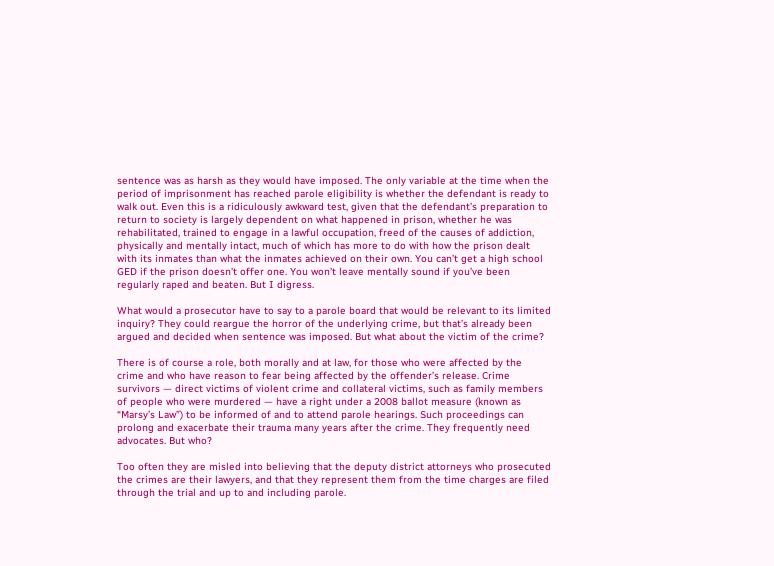sentence was as harsh as they would have imposed. The only variable at the time when the period of imprisonment has reached parole eligibility is whether the defendant is ready to walk out. Even this is a ridiculously awkward test, given that the defendant’s preparation to return to society is largely dependent on what happened in prison, whether he was rehabilitated, trained to engage in a lawful occupation, freed of the causes of addiction, physically and mentally intact, much of which has more to do with how the prison dealt with its inmates than what the inmates achieved on their own. You can’t get a high school GED if the prison doesn’t offer one. You won’t leave mentally sound if you’ve been regularly raped and beaten. But I digress.

What would a prosecutor have to say to a parole board that would be relevant to its limited inquiry? They could reargue the horror of the underlying crime, but that’s already been argued and decided when sentence was imposed. But what about the victim of the crime?

There is of course a role, both morally and at law, for those who were affected by the crime and who have reason to fear being affected by the offender’s release. Crime survivors — direct victims of violent crime and collateral victims, such as family members of people who were murdered — have a right under a 2008 ballot measure (known as “Marsy’s Law”) to be informed of and to attend parole hearings. Such proceedings can prolong and exacerbate their trauma many years after the crime. They frequently need advocates. But who?

Too often they are misled into believing that the deputy district attorneys who prosecuted the crimes are their lawyers, and that they represent them from the time charges are filed through the trial and up to and including parole.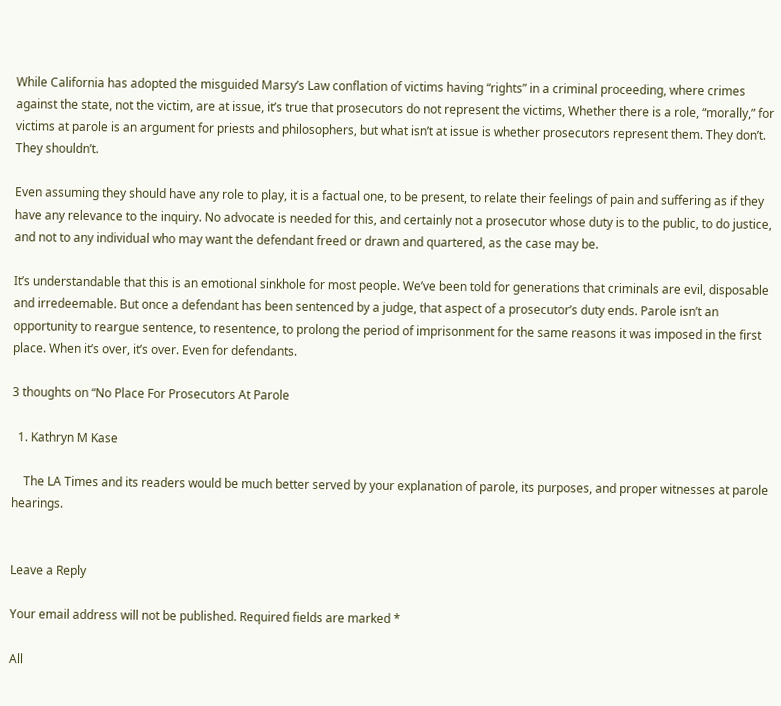While California has adopted the misguided Marsy’s Law conflation of victims having “rights” in a criminal proceeding, where crimes against the state, not the victim, are at issue, it’s true that prosecutors do not represent the victims, Whether there is a role, “morally,” for victims at parole is an argument for priests and philosophers, but what isn’t at issue is whether prosecutors represent them. They don’t. They shouldn’t.

Even assuming they should have any role to play, it is a factual one, to be present, to relate their feelings of pain and suffering as if they have any relevance to the inquiry. No advocate is needed for this, and certainly not a prosecutor whose duty is to the public, to do justice, and not to any individual who may want the defendant freed or drawn and quartered, as the case may be.

It’s understandable that this is an emotional sinkhole for most people. We’ve been told for generations that criminals are evil, disposable and irredeemable. But once a defendant has been sentenced by a judge, that aspect of a prosecutor’s duty ends. Parole isn’t an opportunity to reargue sentence, to resentence, to prolong the period of imprisonment for the same reasons it was imposed in the first place. When it’s over, it’s over. Even for defendants.

3 thoughts on “No Place For Prosecutors At Parole

  1. Kathryn M Kase

    The LA Times and its readers would be much better served by your explanation of parole, its purposes, and proper witnesses at parole hearings.


Leave a Reply

Your email address will not be published. Required fields are marked *

All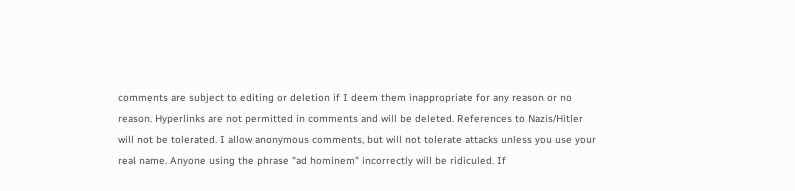comments are subject to editing or deletion if I deem them inappropriate for any reason or no reason. Hyperlinks are not permitted in comments and will be deleted. References to Nazis/Hitler will not be tolerated. I allow anonymous comments, but will not tolerate attacks unless you use your real name. Anyone using the phrase "ad hominem" incorrectly will be ridiculed. If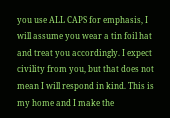you use ALL CAPS for emphasis, I will assume you wear a tin foil hat and treat you accordingly. I expect civility from you, but that does not mean I will respond in kind. This is my home and I make the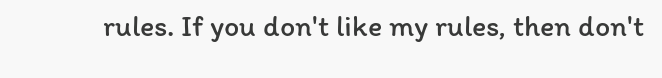rules. If you don't like my rules, then don't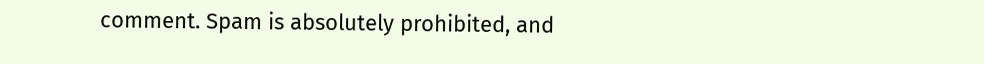comment. Spam is absolutely prohibited, and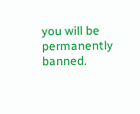you will be permanently banned.